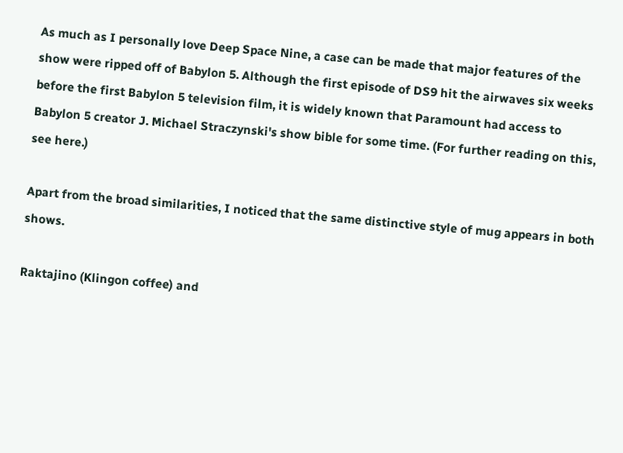As much as I personally love Deep Space Nine, a case can be made that major features of the show were ripped off of Babylon 5. Although the first episode of DS9 hit the airwaves six weeks before the first Babylon 5 television film, it is widely known that Paramount had access to Babylon 5 creator J. Michael Straczynski's show bible for some time. (For further reading on this, see here.)

Apart from the broad similarities, I noticed that the same distinctive style of mug appears in both shows.

Raktajino (Klingon coffee) and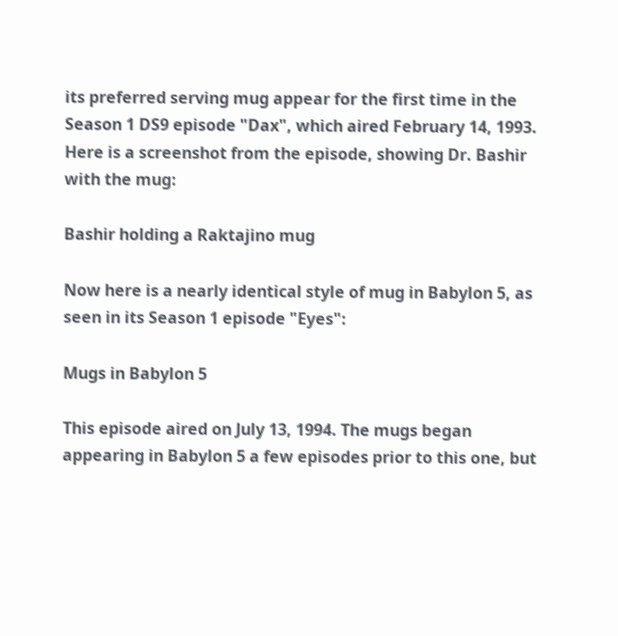its preferred serving mug appear for the first time in the Season 1 DS9 episode "Dax", which aired February 14, 1993. Here is a screenshot from the episode, showing Dr. Bashir with the mug:

Bashir holding a Raktajino mug

Now here is a nearly identical style of mug in Babylon 5, as seen in its Season 1 episode "Eyes":

Mugs in Babylon 5

This episode aired on July 13, 1994. The mugs began appearing in Babylon 5 a few episodes prior to this one, but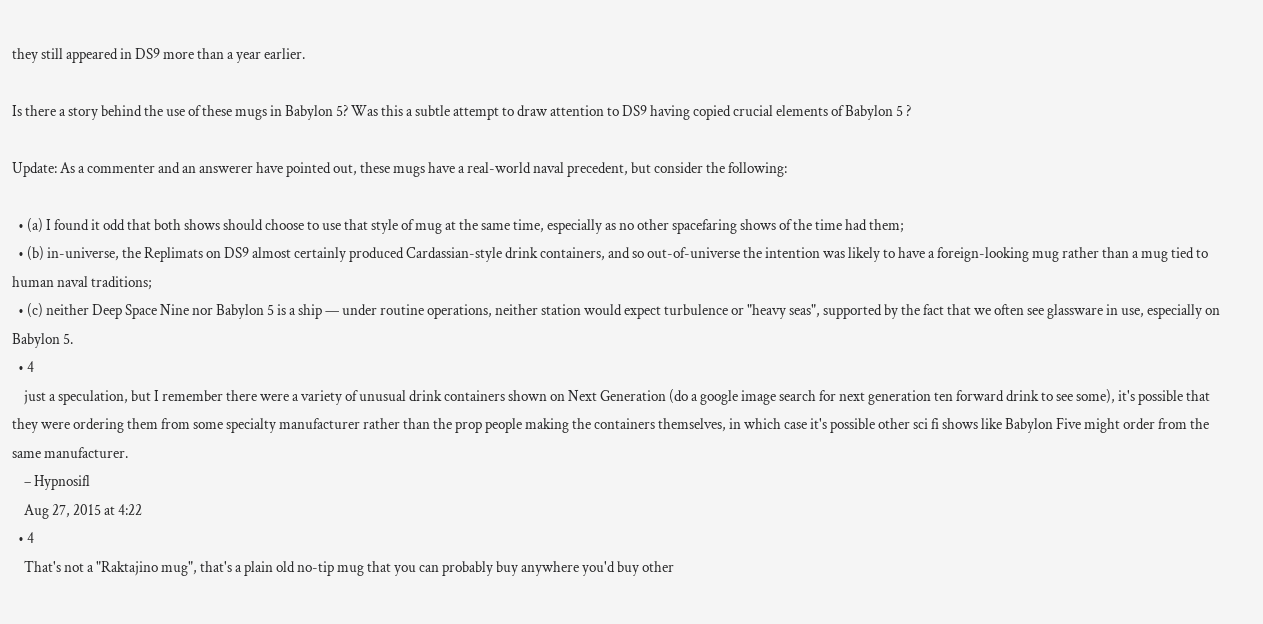they still appeared in DS9 more than a year earlier.

Is there a story behind the use of these mugs in Babylon 5? Was this a subtle attempt to draw attention to DS9 having copied crucial elements of Babylon 5 ?

Update: As a commenter and an answerer have pointed out, these mugs have a real-world naval precedent, but consider the following:

  • (a) I found it odd that both shows should choose to use that style of mug at the same time, especially as no other spacefaring shows of the time had them;
  • (b) in-universe, the Replimats on DS9 almost certainly produced Cardassian-style drink containers, and so out-of-universe the intention was likely to have a foreign-looking mug rather than a mug tied to human naval traditions;
  • (c) neither Deep Space Nine nor Babylon 5 is a ship — under routine operations, neither station would expect turbulence or "heavy seas", supported by the fact that we often see glassware in use, especially on Babylon 5.
  • 4
    just a speculation, but I remember there were a variety of unusual drink containers shown on Next Generation (do a google image search for next generation ten forward drink to see some), it's possible that they were ordering them from some specialty manufacturer rather than the prop people making the containers themselves, in which case it's possible other sci fi shows like Babylon Five might order from the same manufacturer.
    – Hypnosifl
    Aug 27, 2015 at 4:22
  • 4
    That's not a "Raktajino mug", that's a plain old no-tip mug that you can probably buy anywhere you'd buy other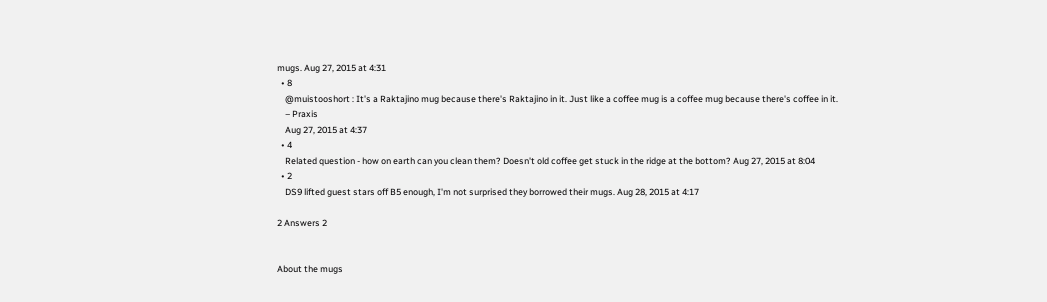mugs. Aug 27, 2015 at 4:31
  • 8
    @muistooshort : It's a Raktajino mug because there's Raktajino in it. Just like a coffee mug is a coffee mug because there's coffee in it.
    – Praxis
    Aug 27, 2015 at 4:37
  • 4
    Related question - how on earth can you clean them? Doesn't old coffee get stuck in the ridge at the bottom? Aug 27, 2015 at 8:04
  • 2
    DS9 lifted guest stars off B5 enough, I'm not surprised they borrowed their mugs. Aug 28, 2015 at 4:17

2 Answers 2


About the mugs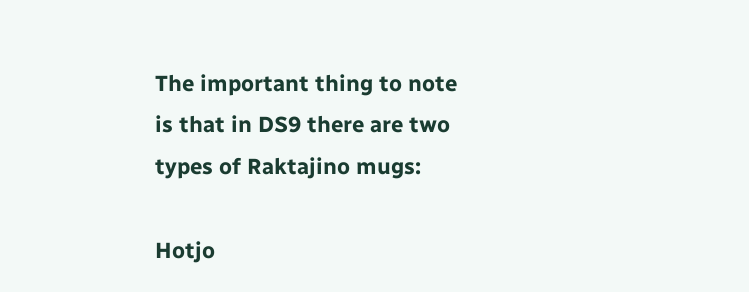The important thing to note is that in DS9 there are two types of Raktajino mugs:

Hotjo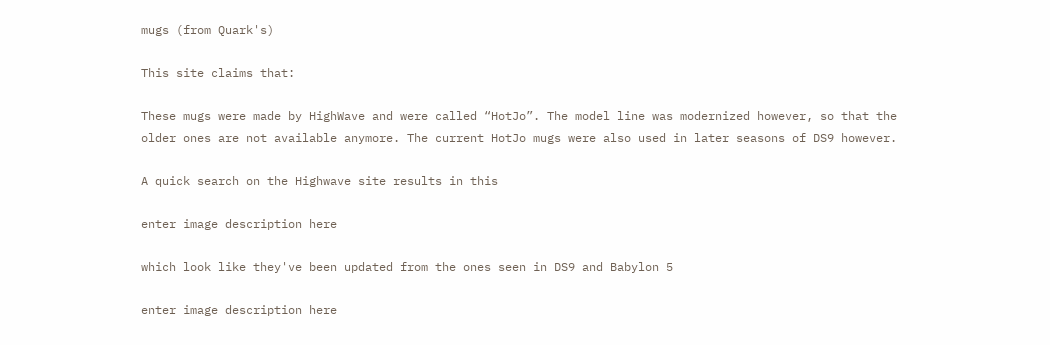mugs (from Quark's)

This site claims that:

These mugs were made by HighWave and were called “HotJo”. The model line was modernized however, so that the older ones are not available anymore. The current HotJo mugs were also used in later seasons of DS9 however.

A quick search on the Highwave site results in this

enter image description here

which look like they've been updated from the ones seen in DS9 and Babylon 5

enter image description here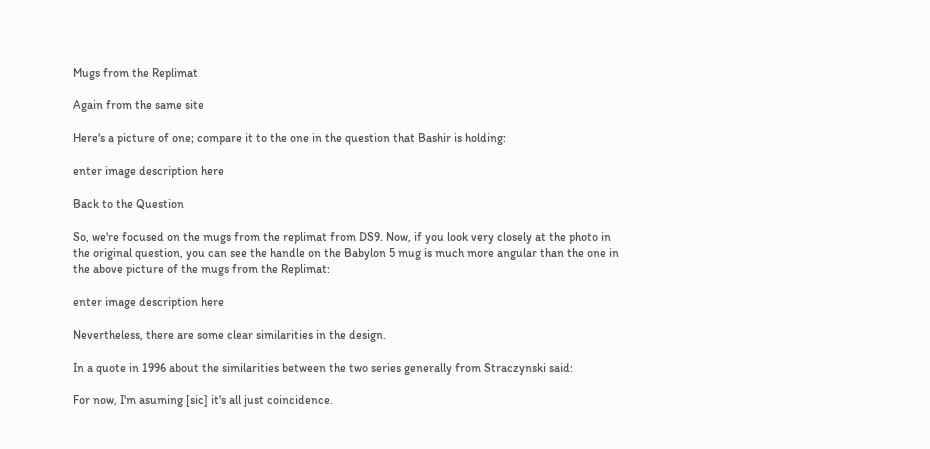Mugs from the Replimat

Again from the same site

Here's a picture of one; compare it to the one in the question that Bashir is holding:

enter image description here

Back to the Question

So, we're focused on the mugs from the replimat from DS9. Now, if you look very closely at the photo in the original question, you can see the handle on the Babylon 5 mug is much more angular than the one in the above picture of the mugs from the Replimat:

enter image description here

Nevertheless, there are some clear similarities in the design.

In a quote in 1996 about the similarities between the two series generally from Straczynski said:

For now, I'm asuming [sic] it's all just coincidence.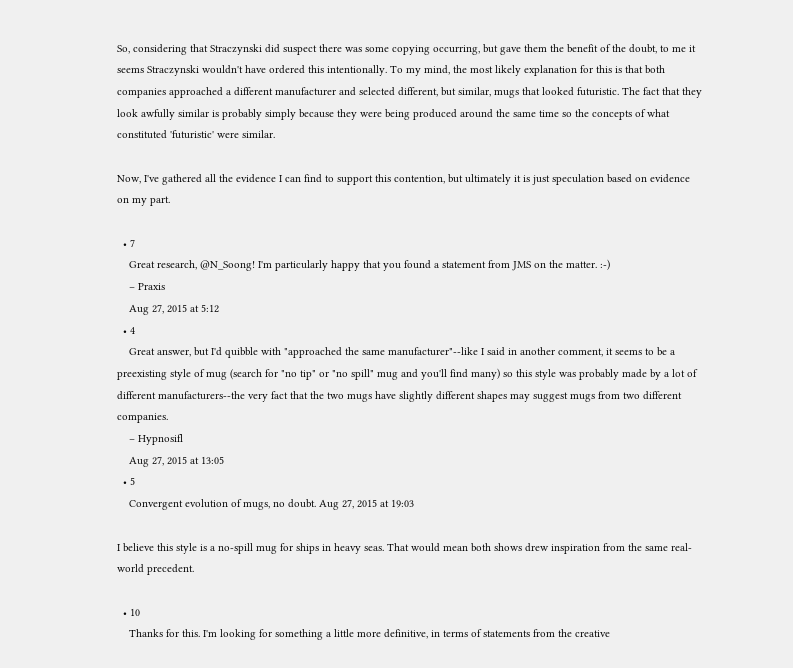So, considering that Straczynski did suspect there was some copying occurring, but gave them the benefit of the doubt, to me it seems Straczynski wouldn't have ordered this intentionally. To my mind, the most likely explanation for this is that both companies approached a different manufacturer and selected different, but similar, mugs that looked futuristic. The fact that they look awfully similar is probably simply because they were being produced around the same time so the concepts of what constituted 'futuristic' were similar.

Now, I've gathered all the evidence I can find to support this contention, but ultimately it is just speculation based on evidence on my part.

  • 7
    Great research, @N_Soong! I'm particularly happy that you found a statement from JMS on the matter. :-)
    – Praxis
    Aug 27, 2015 at 5:12
  • 4
    Great answer, but I'd quibble with "approached the same manufacturer"--like I said in another comment, it seems to be a preexisting style of mug (search for "no tip" or "no spill" mug and you'll find many) so this style was probably made by a lot of different manufacturers--the very fact that the two mugs have slightly different shapes may suggest mugs from two different companies.
    – Hypnosifl
    Aug 27, 2015 at 13:05
  • 5
    Convergent evolution of mugs, no doubt. Aug 27, 2015 at 19:03

I believe this style is a no-spill mug for ships in heavy seas. That would mean both shows drew inspiration from the same real-world precedent.

  • 10
    Thanks for this. I'm looking for something a little more definitive, in terms of statements from the creative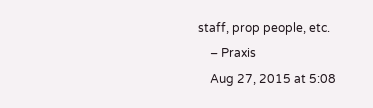staff, prop people, etc.
    – Praxis
    Aug 27, 2015 at 5:08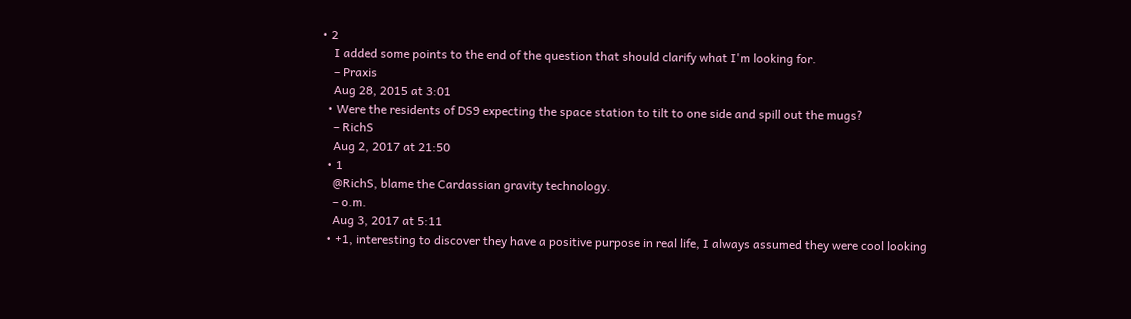• 2
    I added some points to the end of the question that should clarify what I'm looking for.
    – Praxis
    Aug 28, 2015 at 3:01
  • Were the residents of DS9 expecting the space station to tilt to one side and spill out the mugs?
    – RichS
    Aug 2, 2017 at 21:50
  • 1
    @RichS, blame the Cardassian gravity technology.
    – o.m.
    Aug 3, 2017 at 5:11
  • +1, interesting to discover they have a positive purpose in real life, I always assumed they were cool looking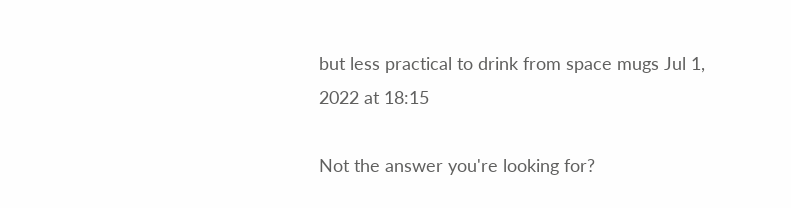but less practical to drink from space mugs Jul 1, 2022 at 18:15

Not the answer you're looking for?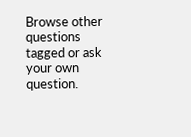Browse other questions tagged or ask your own question.